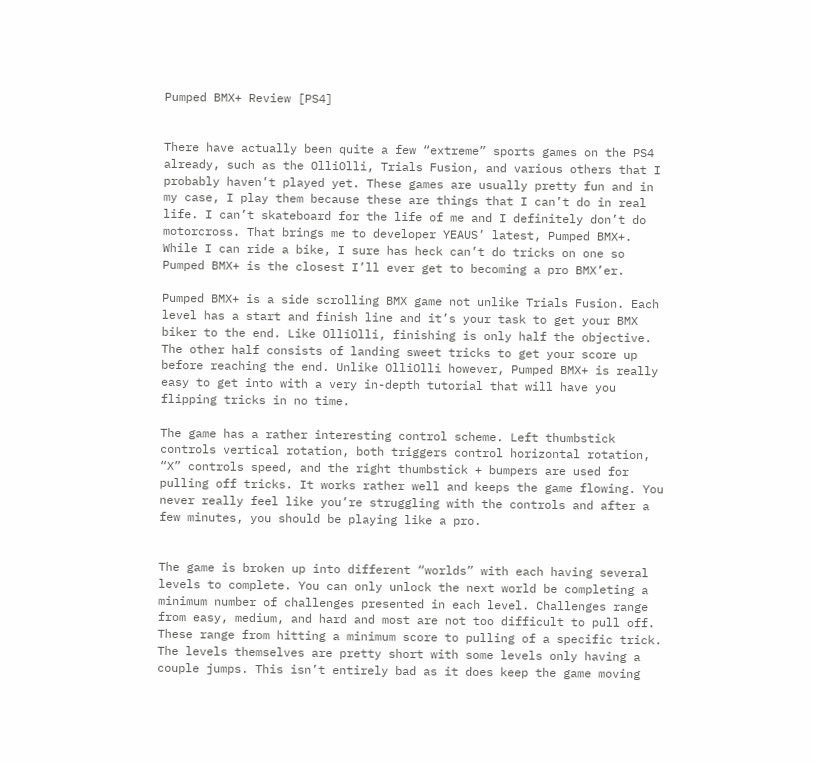Pumped BMX+ Review [PS4]


There have actually been quite a few “extreme” sports games on the PS4 already, such as the OlliOlli, Trials Fusion, and various others that I probably haven’t played yet. These games are usually pretty fun and in my case, I play them because these are things that I can’t do in real life. I can’t skateboard for the life of me and I definitely don’t do motorcross. That brings me to developer YEAUS’ latest, Pumped BMX+. While I can ride a bike, I sure has heck can’t do tricks on one so Pumped BMX+ is the closest I’ll ever get to becoming a pro BMX’er.

Pumped BMX+ is a side scrolling BMX game not unlike Trials Fusion. Each level has a start and finish line and it’s your task to get your BMX biker to the end. Like OlliOlli, finishing is only half the objective. The other half consists of landing sweet tricks to get your score up before reaching the end. Unlike OlliOlli however, Pumped BMX+ is really easy to get into with a very in-depth tutorial that will have you flipping tricks in no time.

The game has a rather interesting control scheme. Left thumbstick controls vertical rotation, both triggers control horizontal rotation, “X” controls speed, and the right thumbstick + bumpers are used for pulling off tricks. It works rather well and keeps the game flowing. You never really feel like you’re struggling with the controls and after a few minutes, you should be playing like a pro.


The game is broken up into different “worlds” with each having several levels to complete. You can only unlock the next world be completing a minimum number of challenges presented in each level. Challenges range from easy, medium, and hard and most are not too difficult to pull off. These range from hitting a minimum score to pulling of a specific trick.  The levels themselves are pretty short with some levels only having a couple jumps. This isn’t entirely bad as it does keep the game moving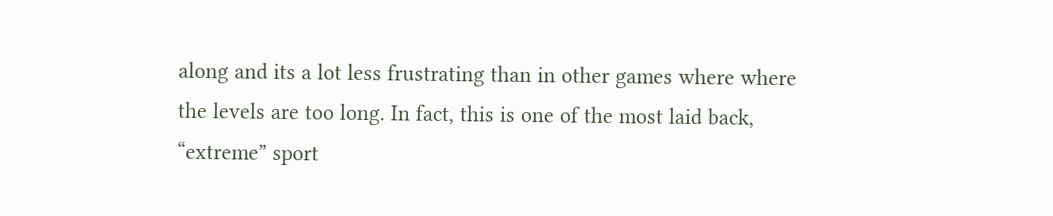along and its a lot less frustrating than in other games where where the levels are too long. In fact, this is one of the most laid back, “extreme” sport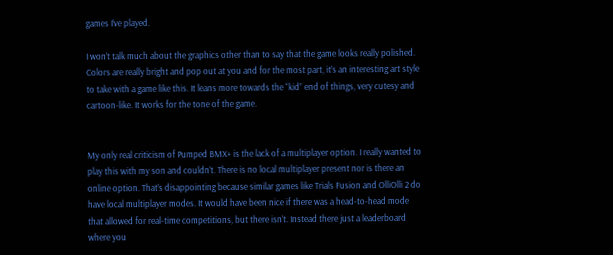games I’ve played.

I won’t talk much about the graphics other than to say that the game looks really polished. Colors are really bright and pop out at you and for the most part, it’s an interesting art style to take with a game like this. It leans more towards the “kid” end of things, very cutesy and cartoon-like. It works for the tone of the game.


My only real criticism of Pumped BMX+ is the lack of a multiplayer option. I really wanted to play this with my son and couldn’t. There is no local multiplayer present nor is there an online option. That’s disappointing because similar games like Trials Fusion and OlliOlli 2 do have local multiplayer modes. It would have been nice if there was a head-to-head mode that allowed for real-time competitions, but there isn’t. Instead there just a leaderboard where you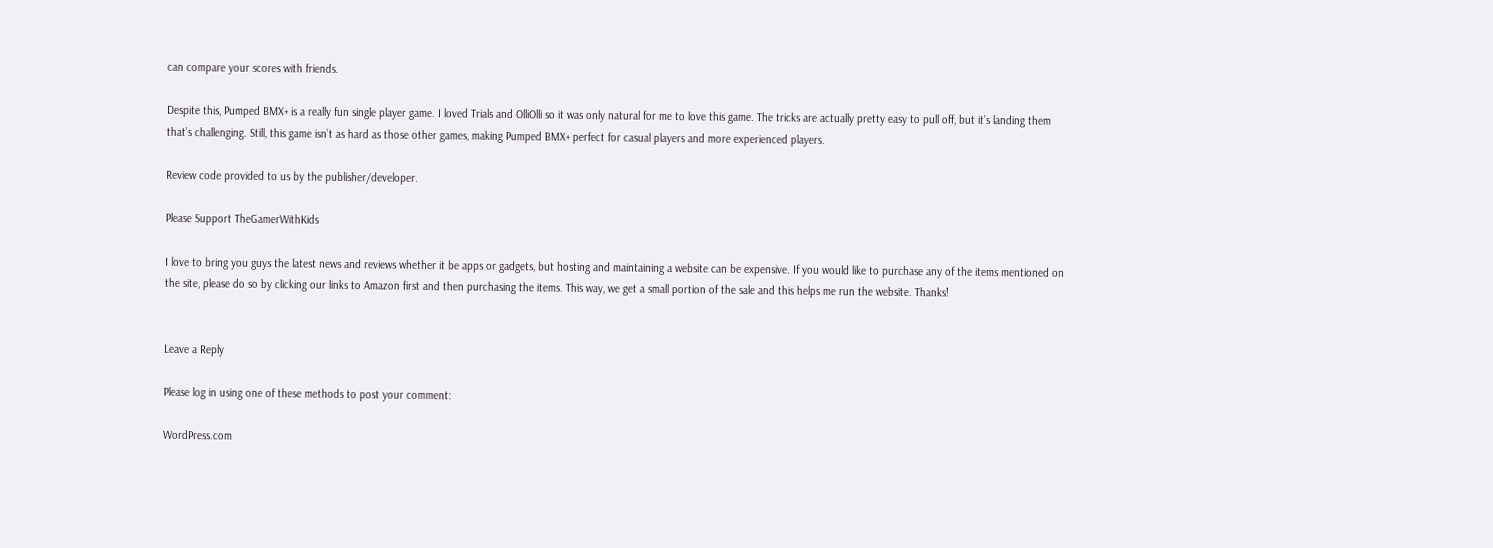can compare your scores with friends.

Despite this, Pumped BMX+ is a really fun single player game. I loved Trials and OlliOlli so it was only natural for me to love this game. The tricks are actually pretty easy to pull off, but it’s landing them that’s challenging. Still, this game isn’t as hard as those other games, making Pumped BMX+ perfect for casual players and more experienced players.

Review code provided to us by the publisher/developer.

Please Support TheGamerWithKids

I love to bring you guys the latest news and reviews whether it be apps or gadgets, but hosting and maintaining a website can be expensive. If you would like to purchase any of the items mentioned on the site, please do so by clicking our links to Amazon first and then purchasing the items. This way, we get a small portion of the sale and this helps me run the website. Thanks!


Leave a Reply

Please log in using one of these methods to post your comment:

WordPress.com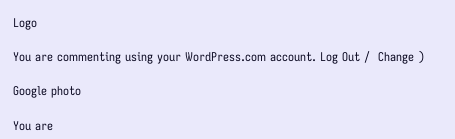Logo

You are commenting using your WordPress.com account. Log Out /  Change )

Google photo

You are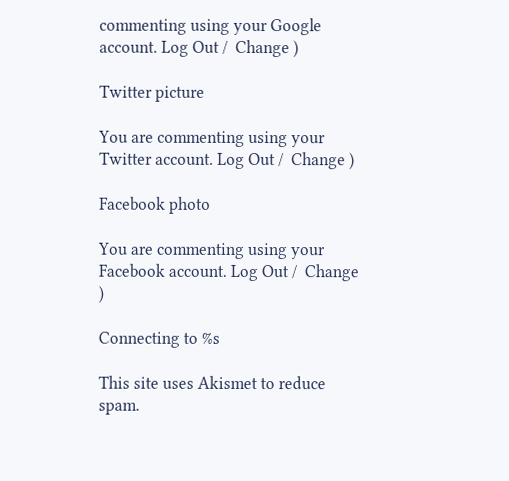commenting using your Google account. Log Out /  Change )

Twitter picture

You are commenting using your Twitter account. Log Out /  Change )

Facebook photo

You are commenting using your Facebook account. Log Out /  Change )

Connecting to %s

This site uses Akismet to reduce spam.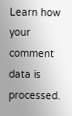Learn how your comment data is processed.